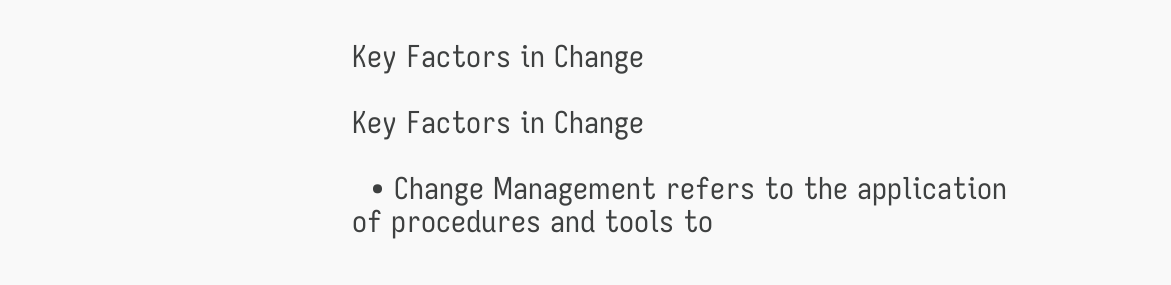Key Factors in Change

Key Factors in Change

  • Change Management refers to the application of procedures and tools to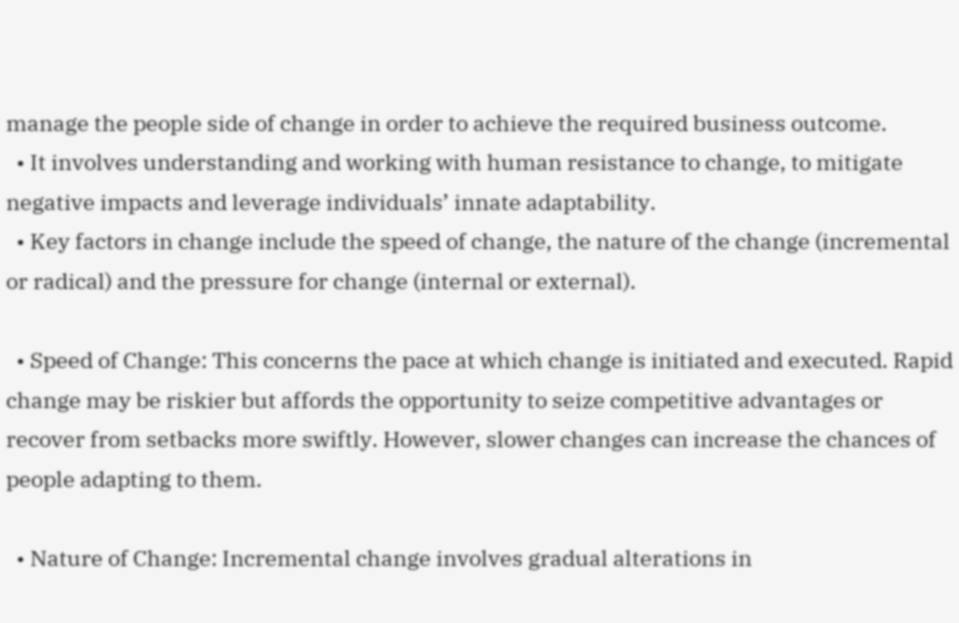manage the people side of change in order to achieve the required business outcome.
  • It involves understanding and working with human resistance to change, to mitigate negative impacts and leverage individuals’ innate adaptability.
  • Key factors in change include the speed of change, the nature of the change (incremental or radical) and the pressure for change (internal or external).

  • Speed of Change: This concerns the pace at which change is initiated and executed. Rapid change may be riskier but affords the opportunity to seize competitive advantages or recover from setbacks more swiftly. However, slower changes can increase the chances of people adapting to them.

  • Nature of Change: Incremental change involves gradual alterations in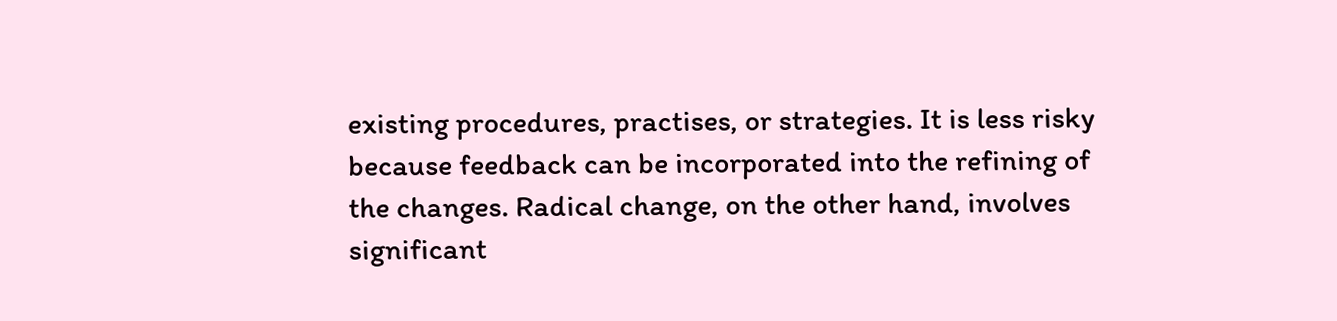existing procedures, practises, or strategies. It is less risky because feedback can be incorporated into the refining of the changes. Radical change, on the other hand, involves significant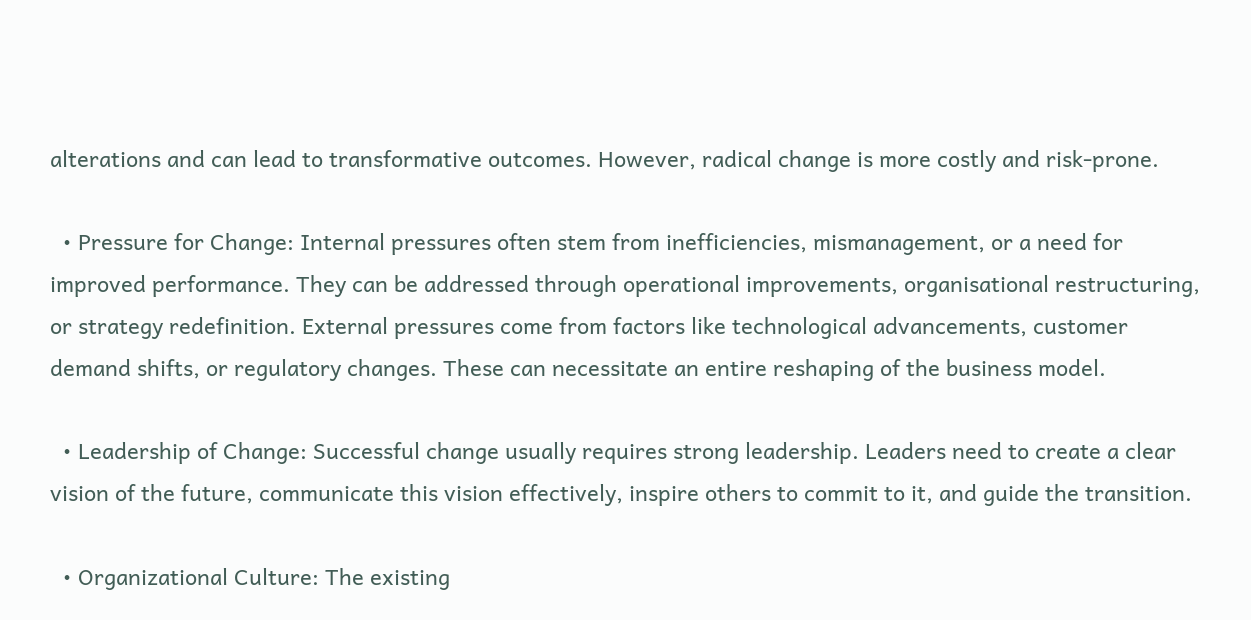alterations and can lead to transformative outcomes. However, radical change is more costly and risk-prone.

  • Pressure for Change: Internal pressures often stem from inefficiencies, mismanagement, or a need for improved performance. They can be addressed through operational improvements, organisational restructuring, or strategy redefinition. External pressures come from factors like technological advancements, customer demand shifts, or regulatory changes. These can necessitate an entire reshaping of the business model.

  • Leadership of Change: Successful change usually requires strong leadership. Leaders need to create a clear vision of the future, communicate this vision effectively, inspire others to commit to it, and guide the transition.

  • Organizational Culture: The existing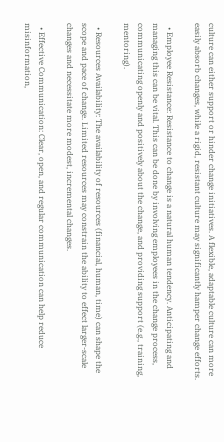culture can either support or hinder change initiatives. A flexible, adaptable culture can more easily absorb changes, while a rigid, resistant culture may significantly hamper change efforts.

  • Employee Resistance: Resistance to change is a natural human tendency. Anticipating and managing this can be vital. This can be done by involving employees in the change process, communicating openly and positively about the change, and providing support (e.g., training, mentoring).

  • Resources Availability: The availability of resources (financial, human, time) can shape the scope and pace of change. Limited resources may constrain the ability to effect larger-scale changes and necessitate more modest, incremental changes.

  • Effective Communication: Clear, open, and regular communication can help reduce misinformation,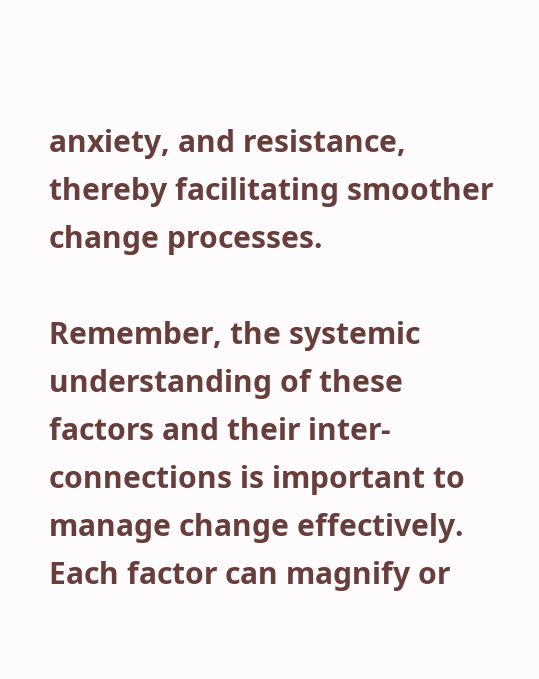anxiety, and resistance, thereby facilitating smoother change processes.

Remember, the systemic understanding of these factors and their inter-connections is important to manage change effectively. Each factor can magnify or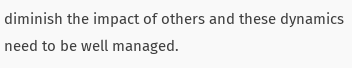diminish the impact of others and these dynamics need to be well managed.